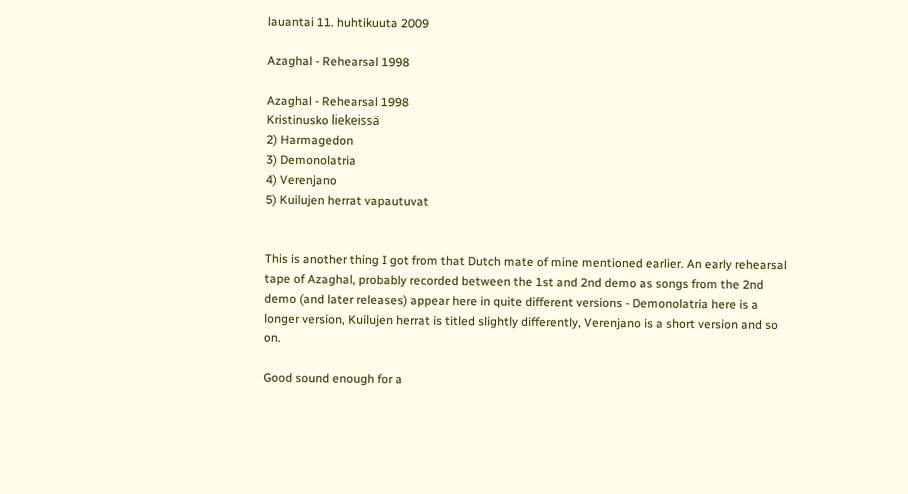lauantai 11. huhtikuuta 2009

Azaghal - Rehearsal 1998

Azaghal - Rehearsal 1998
Kristinusko liekeissä
2) Harmagedon
3) Demonolatria
4) Verenjano
5) Kuilujen herrat vapautuvat


This is another thing I got from that Dutch mate of mine mentioned earlier. An early rehearsal tape of Azaghal, probably recorded between the 1st and 2nd demo as songs from the 2nd demo (and later releases) appear here in quite different versions - Demonolatria here is a longer version, Kuilujen herrat is titled slightly differently, Verenjano is a short version and so on.

Good sound enough for a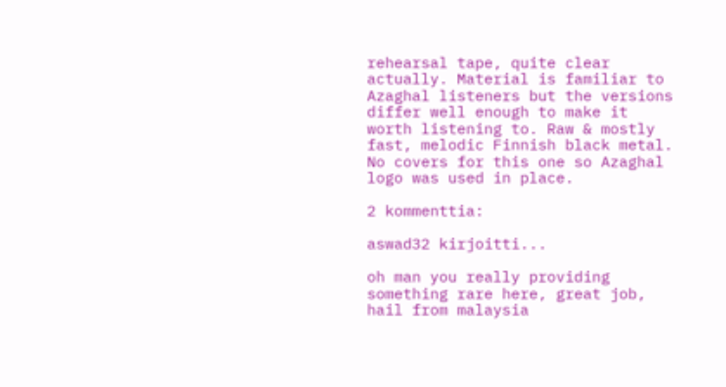rehearsal tape, quite clear actually. Material is familiar to Azaghal listeners but the versions differ well enough to make it worth listening to. Raw & mostly fast, melodic Finnish black metal. No covers for this one so Azaghal logo was used in place.

2 kommenttia:

aswad32 kirjoitti...

oh man you really providing something rare here, great job, hail from malaysia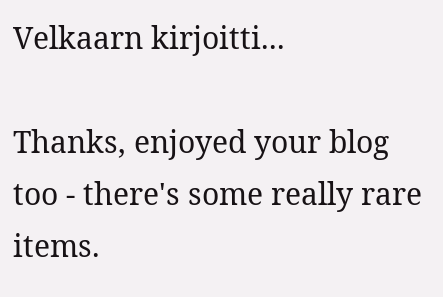Velkaarn kirjoitti...

Thanks, enjoyed your blog too - there's some really rare items.